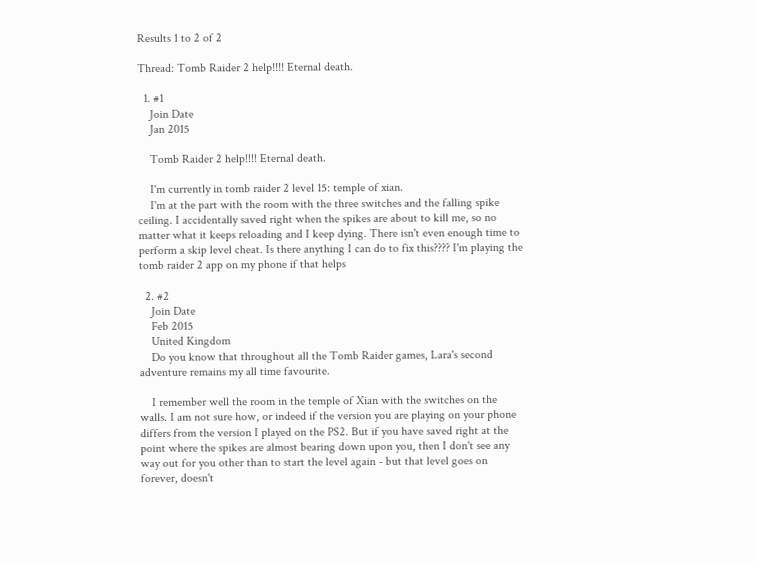Results 1 to 2 of 2

Thread: Tomb Raider 2 help!!!! Eternal death.

  1. #1
    Join Date
    Jan 2015

    Tomb Raider 2 help!!!! Eternal death.

    I'm currently in tomb raider 2 level 15: temple of xian.
    I'm at the part with the room with the three switches and the falling spike ceiling. I accidentally saved right when the spikes are about to kill me, so no matter what it keeps reloading and I keep dying. There isn't even enough time to perform a skip level cheat. Is there anything I can do to fix this???? I'm playing the tomb raider 2 app on my phone if that helps

  2. #2
    Join Date
    Feb 2015
    United Kingdom
    Do you know that throughout all the Tomb Raider games, Lara's second adventure remains my all time favourite.

    I remember well the room in the temple of Xian with the switches on the walls. I am not sure how, or indeed if the version you are playing on your phone differs from the version I played on the PS2. But if you have saved right at the point where the spikes are almost bearing down upon you, then I don't see any way out for you other than to start the level again - but that level goes on forever, doesn't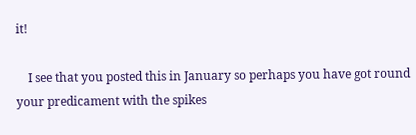it!

    I see that you posted this in January so perhaps you have got round your predicament with the spikes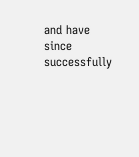and have since successfully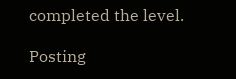completed the level.

Posting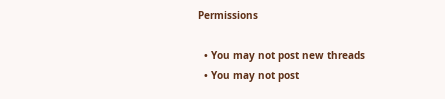Permissions

  • You may not post new threads
  • You may not post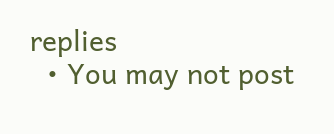replies
  • You may not post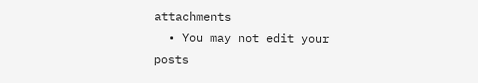attachments
  • You may not edit your posts